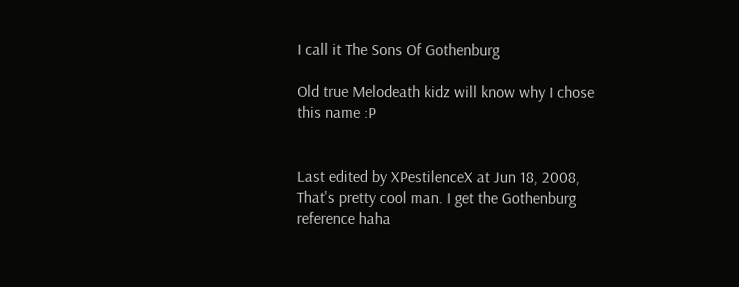I call it The Sons Of Gothenburg

Old true Melodeath kidz will know why I chose this name :P


Last edited by XPestilenceX at Jun 18, 2008,
That's pretty cool man. I get the Gothenburg reference haha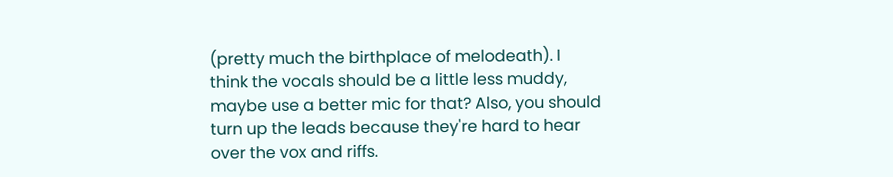(pretty much the birthplace of melodeath). I think the vocals should be a little less muddy, maybe use a better mic for that? Also, you should turn up the leads because they're hard to hear over the vox and riffs.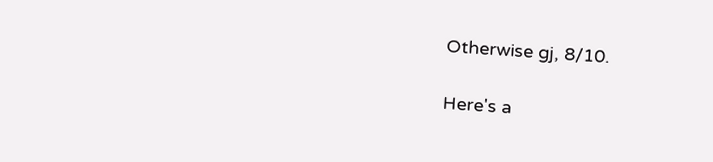Otherwise gj, 8/10.

Here's a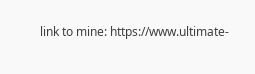link to mine: https://www.ultimate-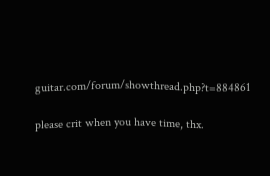guitar.com/forum/showthread.php?t=884861

please crit when you have time, thx.